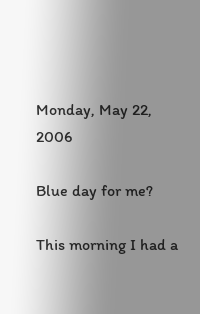Monday, May 22, 2006

Blue day for me?

This morning I had a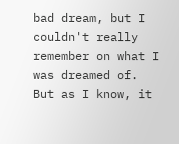bad dream, but I couldn't really remember on what I was dreamed of. But as I know, it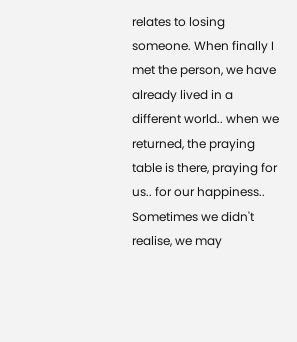relates to losing someone. When finally I met the person, we have already lived in a different world.. when we returned, the praying table is there, praying for us.. for our happiness..
Sometimes we didn't realise, we may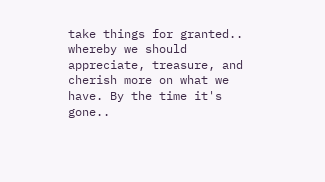take things for granted.. whereby we should appreciate, treasure, and cherish more on what we have. By the time it's gone..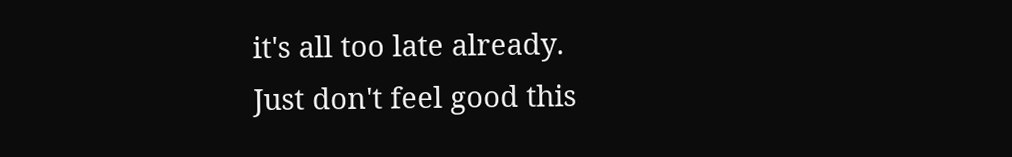it's all too late already.
Just don't feel good this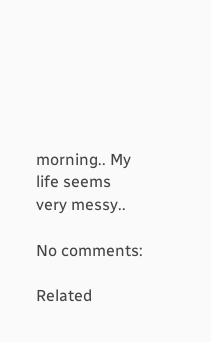morning.. My life seems very messy..

No comments:

Related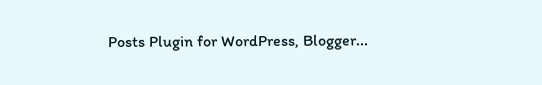Posts Plugin for WordPress, Blogger...